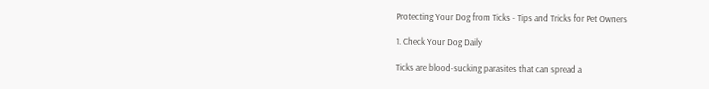Protecting Your Dog from Ticks - Tips and Tricks for Pet Owners

1. Check Your Dog Daily

Ticks are blood-sucking parasites that can spread a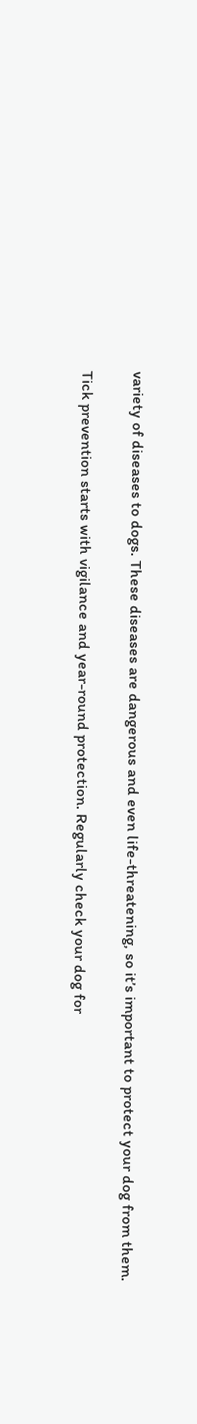variety of diseases to dogs. These diseases are dangerous and even life-threatening, so it’s important to protect your dog from them.

Tick prevention starts with vigilance and year-round protection. Regularly check your dog for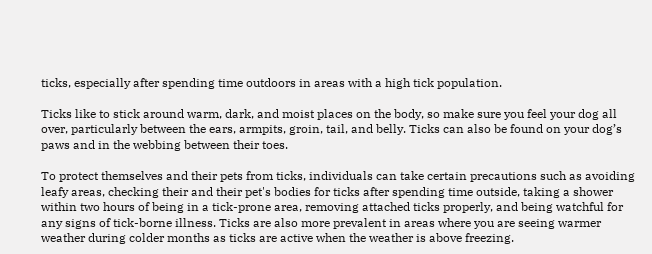ticks, especially after spending time outdoors in areas with a high tick population.

Ticks like to stick around warm, dark, and moist places on the body, so make sure you feel your dog all over, particularly between the ears, armpits, groin, tail, and belly. Ticks can also be found on your dog’s paws and in the webbing between their toes.

To protect themselves and their pets from ticks, individuals can take certain precautions such as avoiding leafy areas, checking their and their pet's bodies for ticks after spending time outside, taking a shower within two hours of being in a tick-prone area, removing attached ticks properly, and being watchful for any signs of tick-borne illness. Ticks are also more prevalent in areas where you are seeing warmer weather during colder months as ticks are active when the weather is above freezing.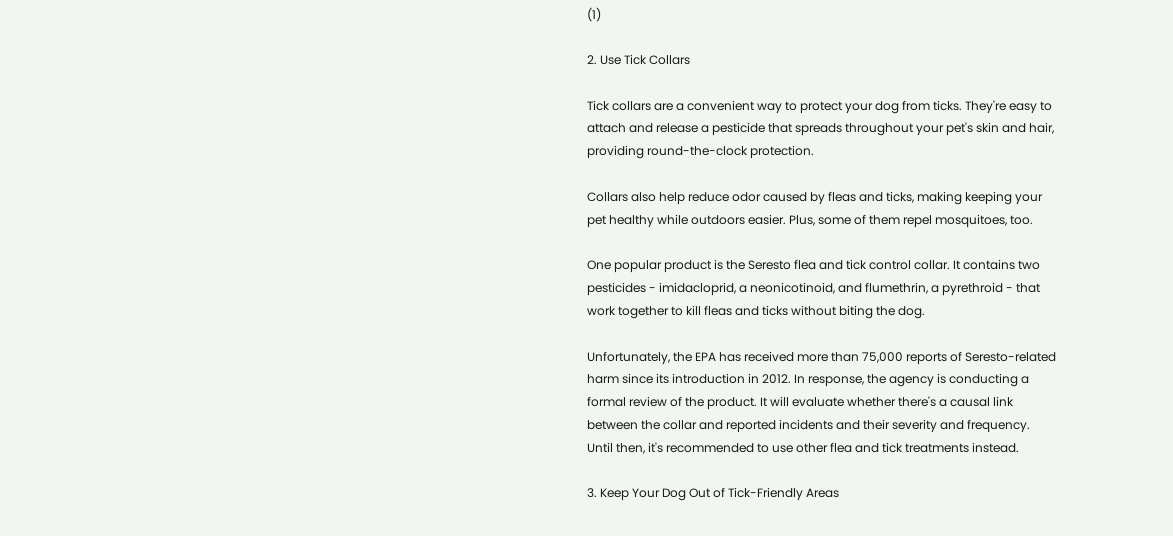(1)

2. Use Tick Collars

Tick collars are a convenient way to protect your dog from ticks. They're easy to attach and release a pesticide that spreads throughout your pet's skin and hair, providing round-the-clock protection.

Collars also help reduce odor caused by fleas and ticks, making keeping your pet healthy while outdoors easier. Plus, some of them repel mosquitoes, too.

One popular product is the Seresto flea and tick control collar. It contains two pesticides - imidacloprid, a neonicotinoid, and flumethrin, a pyrethroid - that work together to kill fleas and ticks without biting the dog.

Unfortunately, the EPA has received more than 75,000 reports of Seresto-related harm since its introduction in 2012. In response, the agency is conducting a formal review of the product. It will evaluate whether there's a causal link between the collar and reported incidents and their severity and frequency. Until then, it's recommended to use other flea and tick treatments instead.

3. Keep Your Dog Out of Tick-Friendly Areas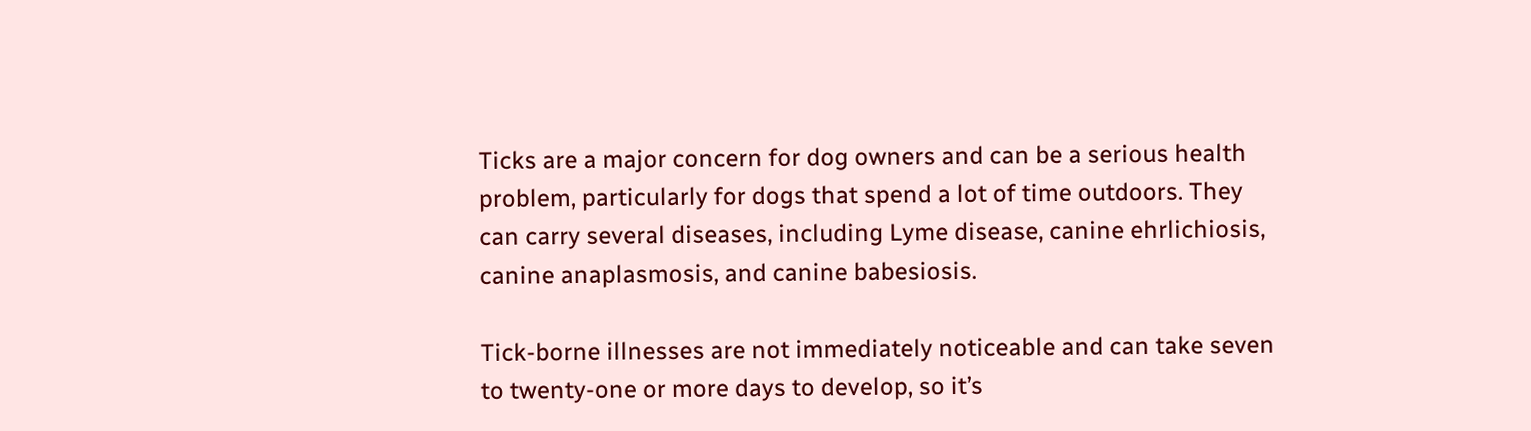Ticks are a major concern for dog owners and can be a serious health problem, particularly for dogs that spend a lot of time outdoors. They can carry several diseases, including Lyme disease, canine ehrlichiosis, canine anaplasmosis, and canine babesiosis.

Tick-borne illnesses are not immediately noticeable and can take seven to twenty-one or more days to develop, so it’s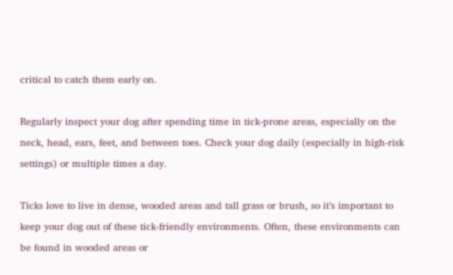critical to catch them early on.

Regularly inspect your dog after spending time in tick-prone areas, especially on the neck, head, ears, feet, and between toes. Check your dog daily (especially in high-risk settings) or multiple times a day.

Ticks love to live in dense, wooded areas and tall grass or brush, so it’s important to keep your dog out of these tick-friendly environments. Often, these environments can be found in wooded areas or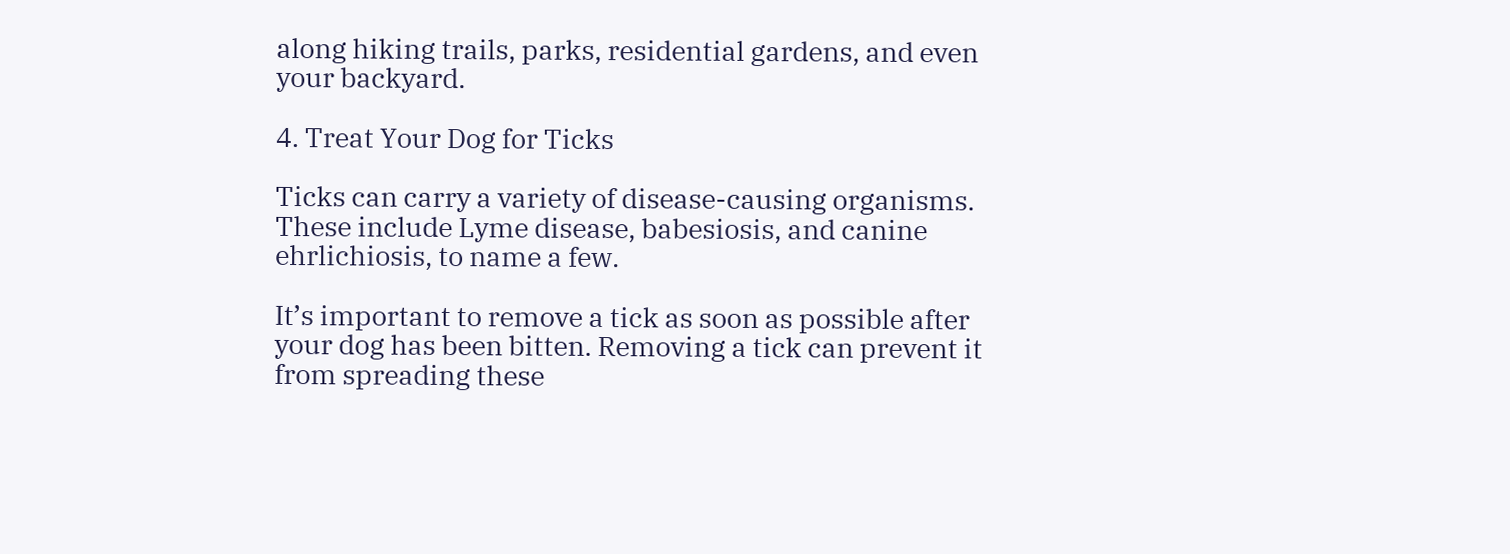along hiking trails, parks, residential gardens, and even your backyard.

4. Treat Your Dog for Ticks

Ticks can carry a variety of disease-causing organisms. These include Lyme disease, babesiosis, and canine ehrlichiosis, to name a few.

It’s important to remove a tick as soon as possible after your dog has been bitten. Removing a tick can prevent it from spreading these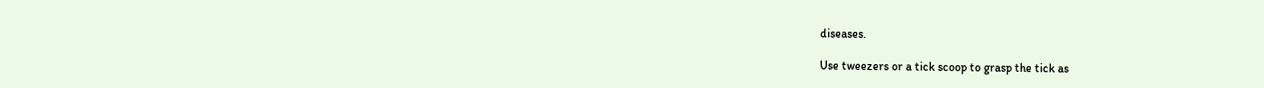diseases.

Use tweezers or a tick scoop to grasp the tick as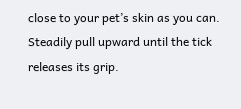close to your pet’s skin as you can. Steadily pull upward until the tick releases its grip.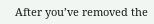After you’ve removed the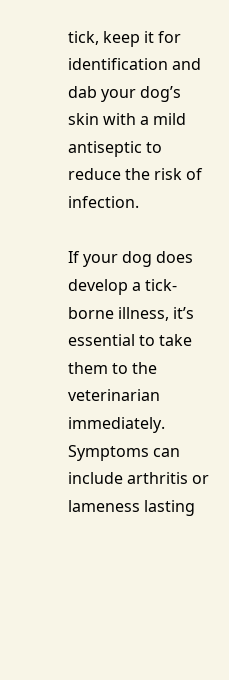tick, keep it for identification and dab your dog’s skin with a mild antiseptic to reduce the risk of infection.

If your dog does develop a tick-borne illness, it’s essential to take them to the veterinarian immediately. Symptoms can include arthritis or lameness lasting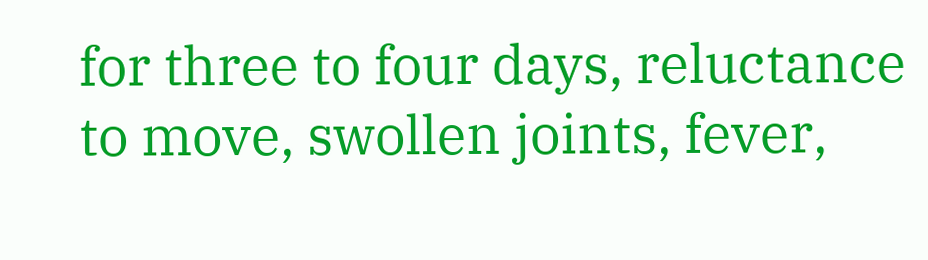for three to four days, reluctance to move, swollen joints, fever,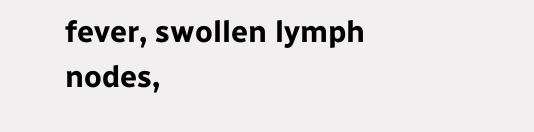fever, swollen lymph nodes,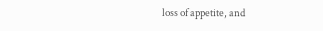loss of appetite, and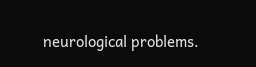neurological problems.